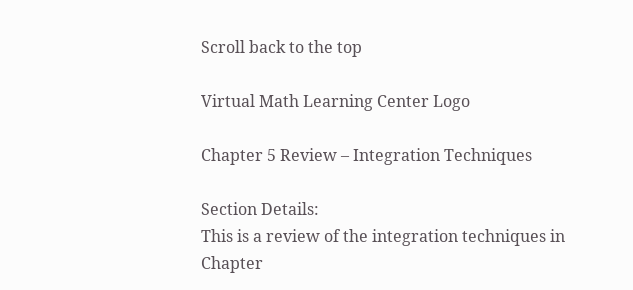Scroll back to the top

Virtual Math Learning Center Logo

Chapter 5 Review – Integration Techniques

Section Details:
This is a review of the integration techniques in Chapter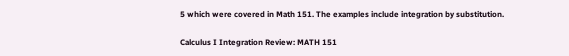5 which were covered in Math 151. The examples include integration by substitution.

Calculus I Integration Review: MATH 151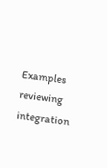Examples reviewing integration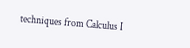techniques from Calculus I